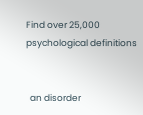Find over 25,000 psychological definitions


  an disorder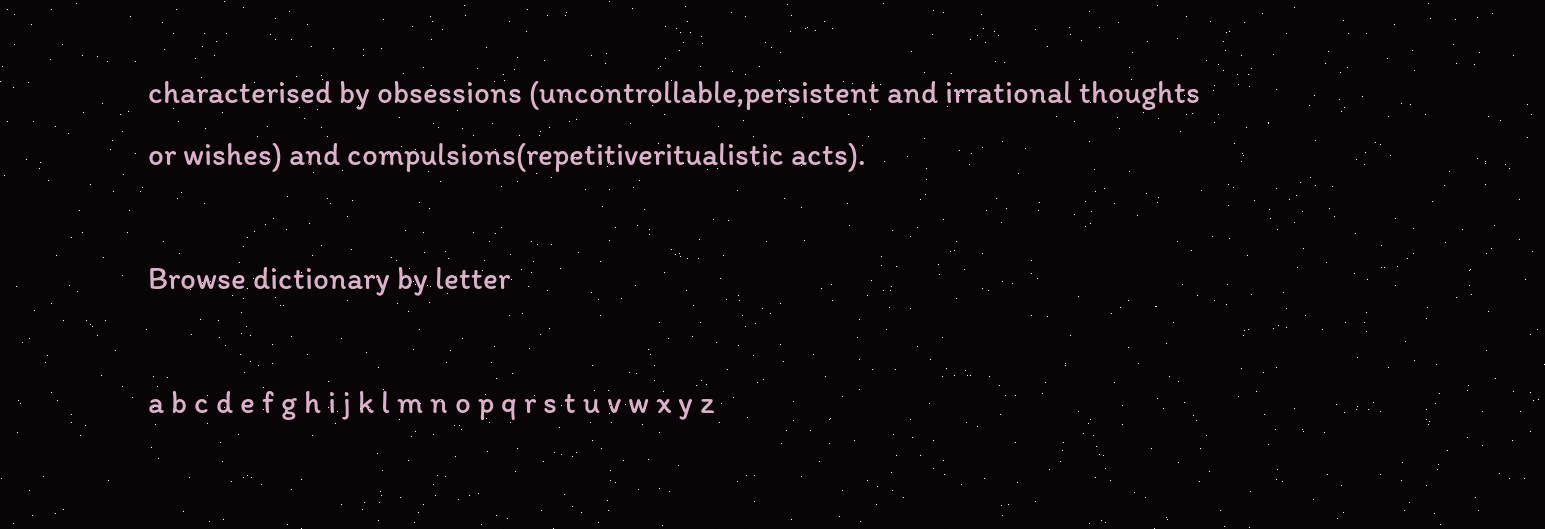characterised by obsessions (uncontrollable,persistent and irrational thoughts or wishes) and compulsions(repetitiveritualistic acts).

Browse dictionary by letter

a b c d e f g h i j k l m n o p q r s t u v w x y z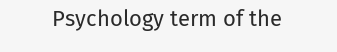Psychology term of the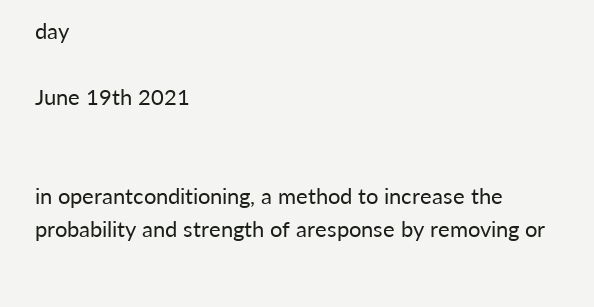day

June 19th 2021


in operantconditioning, a method to increase the probability and strength of aresponse by removing or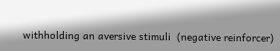withholding an aversive stimuli  (negative reinforcer)